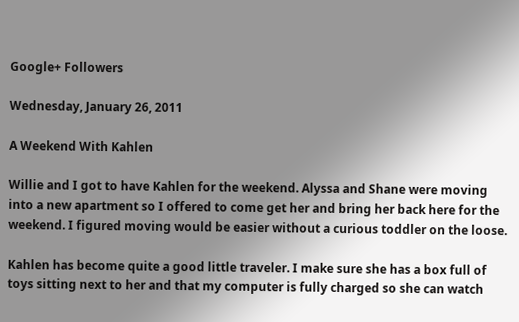Google+ Followers

Wednesday, January 26, 2011

A Weekend With Kahlen

Willie and I got to have Kahlen for the weekend. Alyssa and Shane were moving into a new apartment so I offered to come get her and bring her back here for the weekend. I figured moving would be easier without a curious toddler on the loose.

Kahlen has become quite a good little traveler. I make sure she has a box full of toys sitting next to her and that my computer is fully charged so she can watch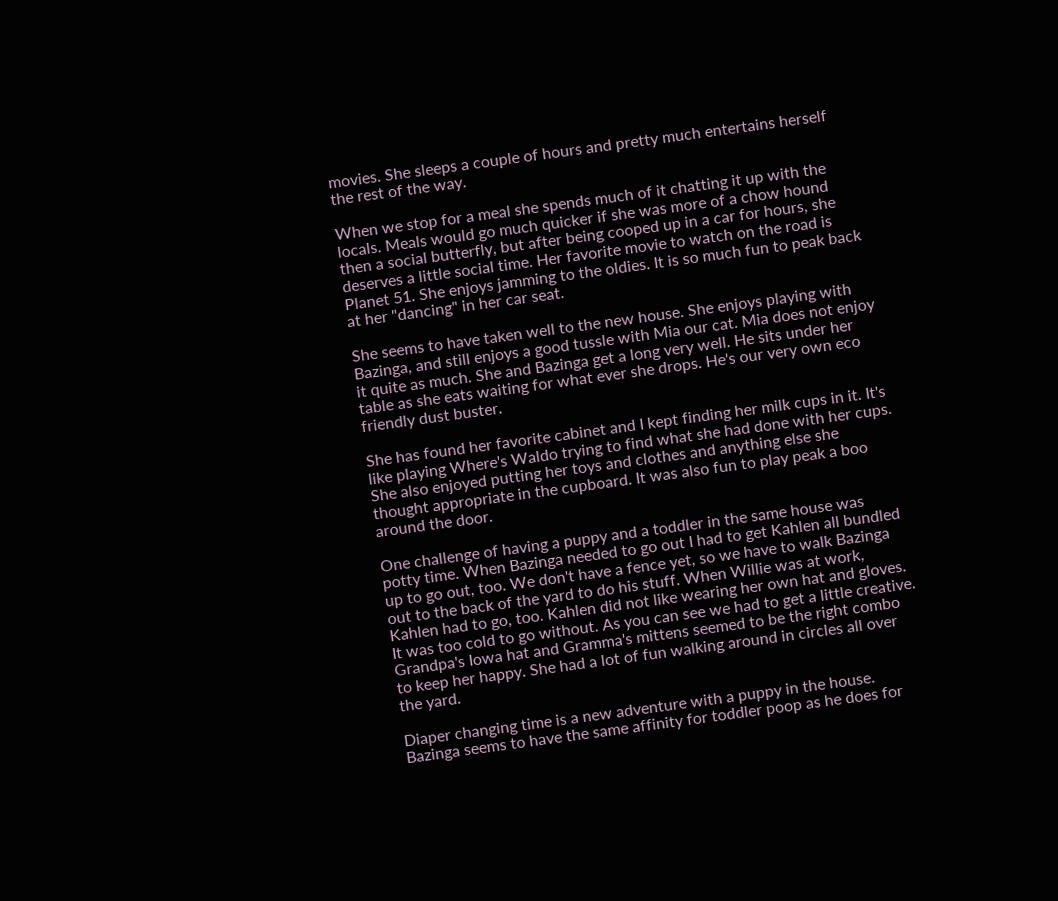movies. She sleeps a couple of hours and pretty much entertains herself the rest of the way.

When we stop for a meal she spends much of it chatting it up with the locals. Meals would go much quicker if she was more of a chow hound then a social butterfly, but after being cooped up in a car for hours, she deserves a little social time. Her favorite movie to watch on the road is Planet 51. She enjoys jamming to the oldies. It is so much fun to peak back at her "dancing" in her car seat.

She seems to have taken well to the new house. She enjoys playing with Bazinga, and still enjoys a good tussle with Mia our cat. Mia does not enjoy it quite as much. She and Bazinga get a long very well. He sits under her table as she eats waiting for what ever she drops. He's our very own eco friendly dust buster.

She has found her favorite cabinet and I kept finding her milk cups in it. It's like playing Where's Waldo trying to find what she had done with her cups. She also enjoyed putting her toys and clothes and anything else she thought appropriate in the cupboard. It was also fun to play peak a boo around the door.

One challenge of having a puppy and a toddler in the same house was potty time. When Bazinga needed to go out I had to get Kahlen all bundled up to go out, too. We don't have a fence yet, so we have to walk Bazinga out to the back of the yard to do his stuff. When Willie was at work, Kahlen had to go, too. Kahlen did not like wearing her own hat and gloves. It was too cold to go without. As you can see we had to get a little creative. Grandpa's Iowa hat and Gramma's mittens seemed to be the right combo to keep her happy. She had a lot of fun walking around in circles all over the yard.

Diaper changing time is a new adventure with a puppy in the house. Bazinga seems to have the same affinity for toddler poop as he does for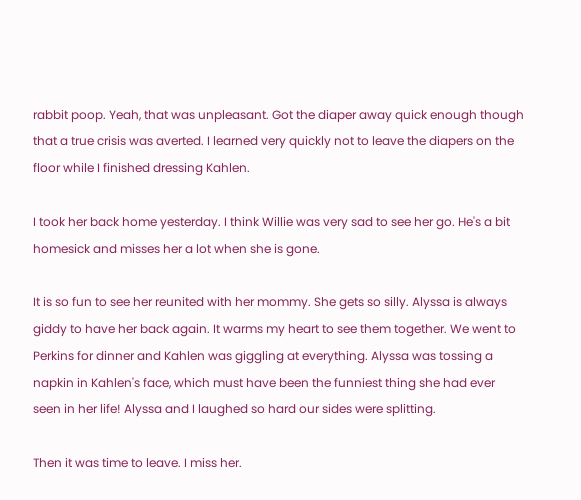rabbit poop. Yeah, that was unpleasant. Got the diaper away quick enough though that a true crisis was averted. I learned very quickly not to leave the diapers on the floor while I finished dressing Kahlen.

I took her back home yesterday. I think Willie was very sad to see her go. He's a bit homesick and misses her a lot when she is gone.

It is so fun to see her reunited with her mommy. She gets so silly. Alyssa is always giddy to have her back again. It warms my heart to see them together. We went to Perkins for dinner and Kahlen was giggling at everything. Alyssa was tossing a napkin in Kahlen's face, which must have been the funniest thing she had ever seen in her life! Alyssa and I laughed so hard our sides were splitting.

Then it was time to leave. I miss her.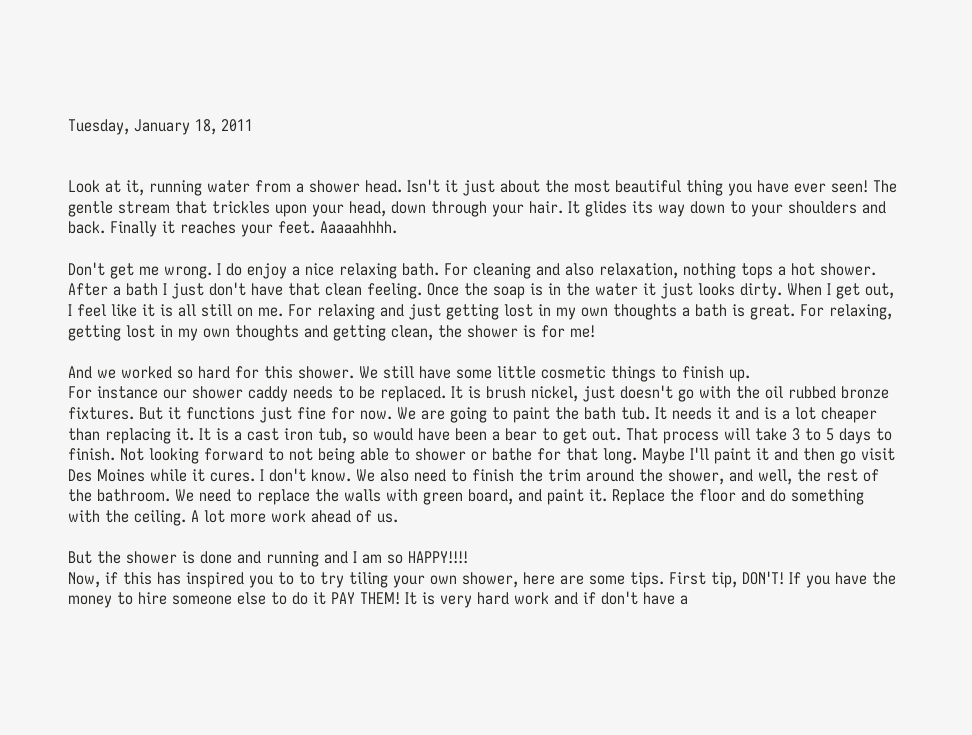Tuesday, January 18, 2011


Look at it, running water from a shower head. Isn't it just about the most beautiful thing you have ever seen! The gentle stream that trickles upon your head, down through your hair. It glides its way down to your shoulders and back. Finally it reaches your feet. Aaaaahhhh.

Don't get me wrong. I do enjoy a nice relaxing bath. For cleaning and also relaxation, nothing tops a hot shower. After a bath I just don't have that clean feeling. Once the soap is in the water it just looks dirty. When I get out, I feel like it is all still on me. For relaxing and just getting lost in my own thoughts a bath is great. For relaxing, getting lost in my own thoughts and getting clean, the shower is for me!

And we worked so hard for this shower. We still have some little cosmetic things to finish up.
For instance our shower caddy needs to be replaced. It is brush nickel, just doesn't go with the oil rubbed bronze fixtures. But it functions just fine for now. We are going to paint the bath tub. It needs it and is a lot cheaper than replacing it. It is a cast iron tub, so would have been a bear to get out. That process will take 3 to 5 days to finish. Not looking forward to not being able to shower or bathe for that long. Maybe I'll paint it and then go visit Des Moines while it cures. I don't know. We also need to finish the trim around the shower, and well, the rest of the bathroom. We need to replace the walls with green board, and paint it. Replace the floor and do something with the ceiling. A lot more work ahead of us.

But the shower is done and running and I am so HAPPY!!!!
Now, if this has inspired you to to try tiling your own shower, here are some tips. First tip, DON'T! If you have the money to hire someone else to do it PAY THEM! It is very hard work and if don't have a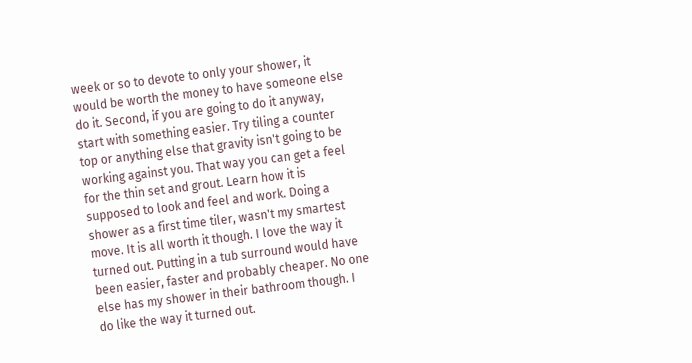week or so to devote to only your shower, it would be worth the money to have someone else do it. Second, if you are going to do it anyway, start with something easier. Try tiling a counter top or anything else that gravity isn't going to be working against you. That way you can get a feel for the thin set and grout. Learn how it is supposed to look and feel and work. Doing a shower as a first time tiler, wasn't my smartest move. It is all worth it though. I love the way it turned out. Putting in a tub surround would have been easier, faster and probably cheaper. No one else has my shower in their bathroom though. I do like the way it turned out.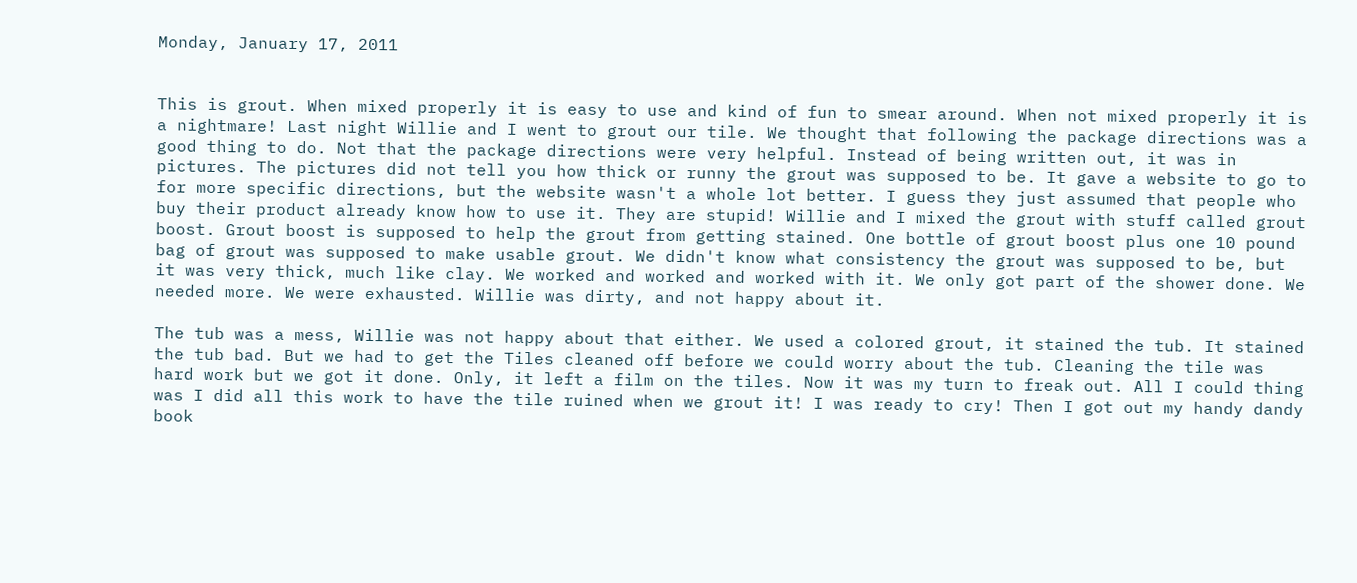Monday, January 17, 2011


This is grout. When mixed properly it is easy to use and kind of fun to smear around. When not mixed properly it is a nightmare! Last night Willie and I went to grout our tile. We thought that following the package directions was a good thing to do. Not that the package directions were very helpful. Instead of being written out, it was in pictures. The pictures did not tell you how thick or runny the grout was supposed to be. It gave a website to go to for more specific directions, but the website wasn't a whole lot better. I guess they just assumed that people who buy their product already know how to use it. They are stupid! Willie and I mixed the grout with stuff called grout boost. Grout boost is supposed to help the grout from getting stained. One bottle of grout boost plus one 10 pound bag of grout was supposed to make usable grout. We didn't know what consistency the grout was supposed to be, but it was very thick, much like clay. We worked and worked and worked with it. We only got part of the shower done. We needed more. We were exhausted. Willie was dirty, and not happy about it.

The tub was a mess, Willie was not happy about that either. We used a colored grout, it stained the tub. It stained the tub bad. But we had to get the Tiles cleaned off before we could worry about the tub. Cleaning the tile was hard work but we got it done. Only, it left a film on the tiles. Now it was my turn to freak out. All I could thing was I did all this work to have the tile ruined when we grout it! I was ready to cry! Then I got out my handy dandy book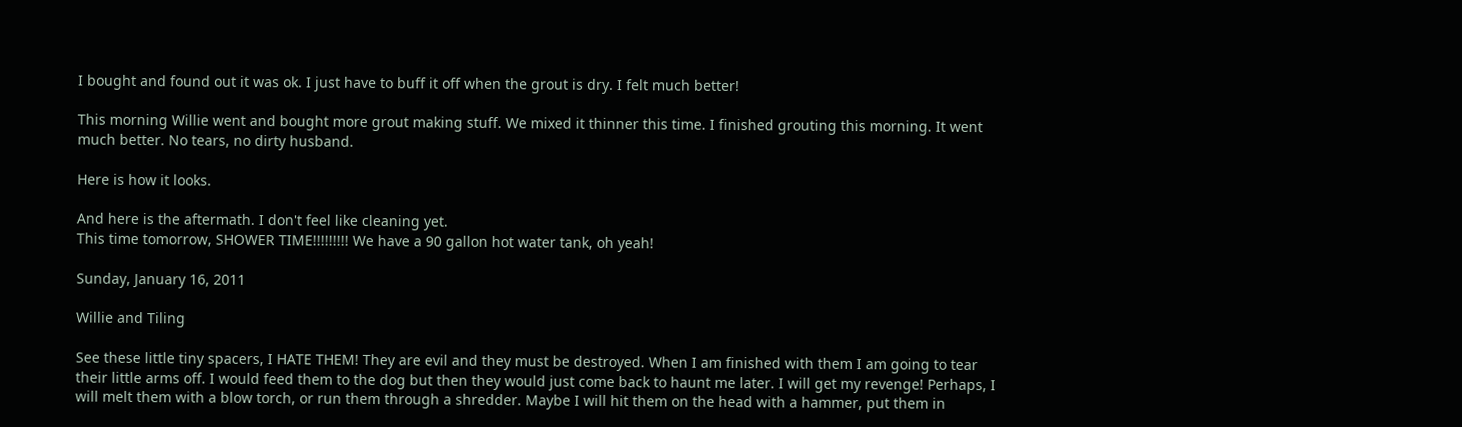I bought and found out it was ok. I just have to buff it off when the grout is dry. I felt much better!

This morning Willie went and bought more grout making stuff. We mixed it thinner this time. I finished grouting this morning. It went much better. No tears, no dirty husband.

Here is how it looks.

And here is the aftermath. I don't feel like cleaning yet.
This time tomorrow, SHOWER TIME!!!!!!!!! We have a 90 gallon hot water tank, oh yeah!

Sunday, January 16, 2011

Willie and Tiling

See these little tiny spacers, I HATE THEM! They are evil and they must be destroyed. When I am finished with them I am going to tear their little arms off. I would feed them to the dog but then they would just come back to haunt me later. I will get my revenge! Perhaps, I will melt them with a blow torch, or run them through a shredder. Maybe I will hit them on the head with a hammer, put them in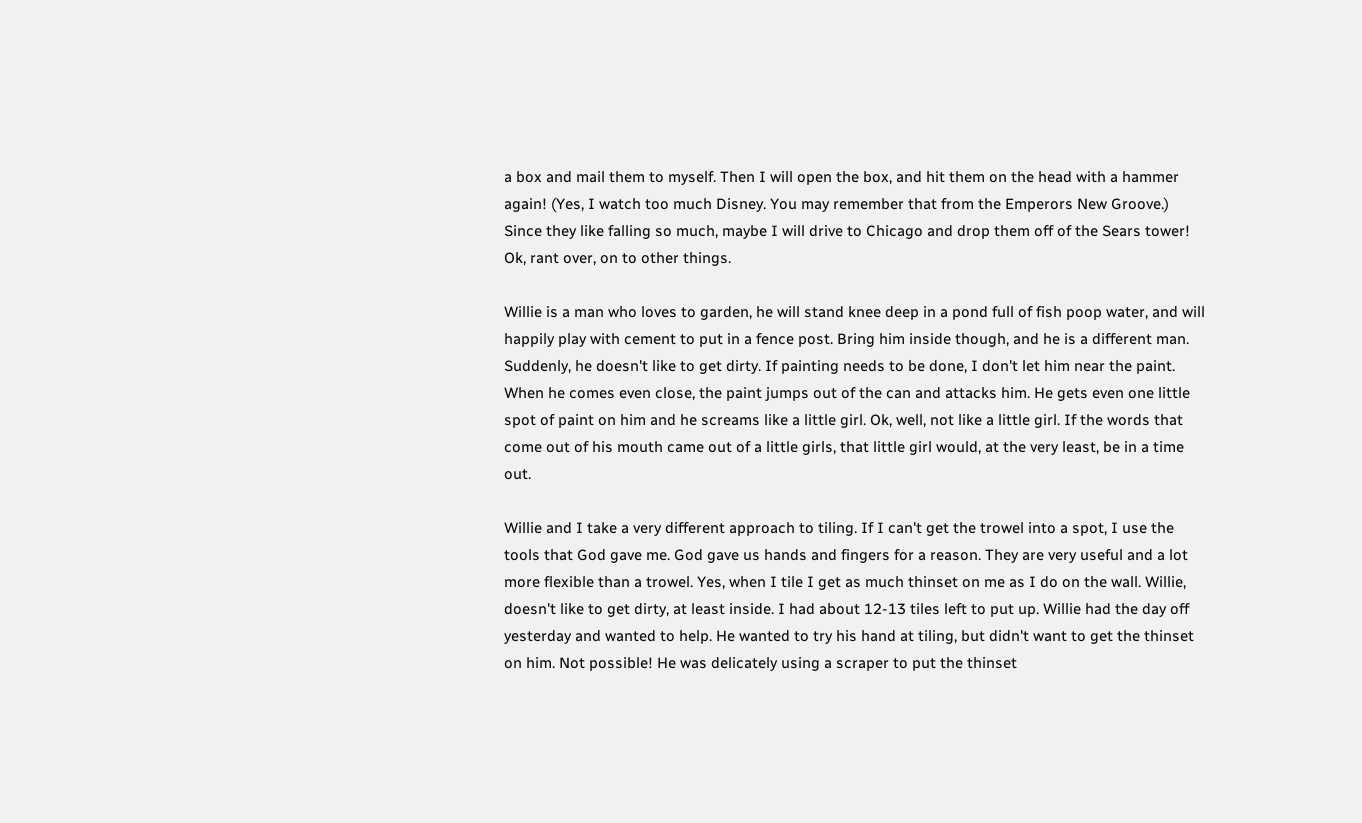a box and mail them to myself. Then I will open the box, and hit them on the head with a hammer again! (Yes, I watch too much Disney. You may remember that from the Emperors New Groove.) Since they like falling so much, maybe I will drive to Chicago and drop them off of the Sears tower! Ok, rant over, on to other things.

Willie is a man who loves to garden, he will stand knee deep in a pond full of fish poop water, and will happily play with cement to put in a fence post. Bring him inside though, and he is a different man. Suddenly, he doesn't like to get dirty. If painting needs to be done, I don't let him near the paint. When he comes even close, the paint jumps out of the can and attacks him. He gets even one little spot of paint on him and he screams like a little girl. Ok, well, not like a little girl. If the words that come out of his mouth came out of a little girls, that little girl would, at the very least, be in a time out.

Willie and I take a very different approach to tiling. If I can't get the trowel into a spot, I use the tools that God gave me. God gave us hands and fingers for a reason. They are very useful and a lot more flexible than a trowel. Yes, when I tile I get as much thinset on me as I do on the wall. Willie, doesn't like to get dirty, at least inside. I had about 12-13 tiles left to put up. Willie had the day off yesterday and wanted to help. He wanted to try his hand at tiling, but didn't want to get the thinset on him. Not possible! He was delicately using a scraper to put the thinset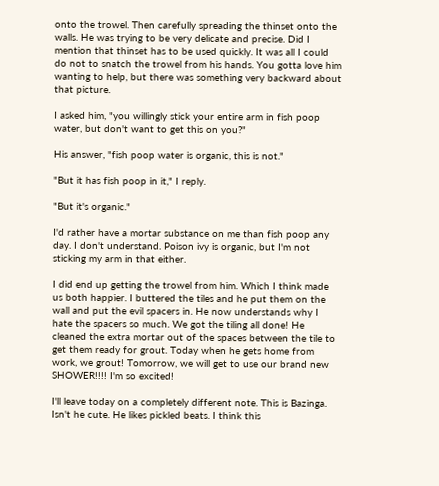onto the trowel. Then carefully spreading the thinset onto the walls. He was trying to be very delicate and precise. Did I mention that thinset has to be used quickly. It was all I could do not to snatch the trowel from his hands. You gotta love him wanting to help, but there was something very backward about that picture.

I asked him, "you willingly stick your entire arm in fish poop water, but don't want to get this on you?"

His answer, "fish poop water is organic, this is not."

"But it has fish poop in it," I reply.

"But it's organic."

I'd rather have a mortar substance on me than fish poop any day. I don't understand. Poison ivy is organic, but I'm not sticking my arm in that either.

I did end up getting the trowel from him. Which I think made us both happier. I buttered the tiles and he put them on the wall and put the evil spacers in. He now understands why I hate the spacers so much. We got the tiling all done! He cleaned the extra mortar out of the spaces between the tile to get them ready for grout. Today when he gets home from work, we grout! Tomorrow, we will get to use our brand new SHOWER!!!! I'm so excited!

I'll leave today on a completely different note. This is Bazinga. Isn't he cute. He likes pickled beats. I think this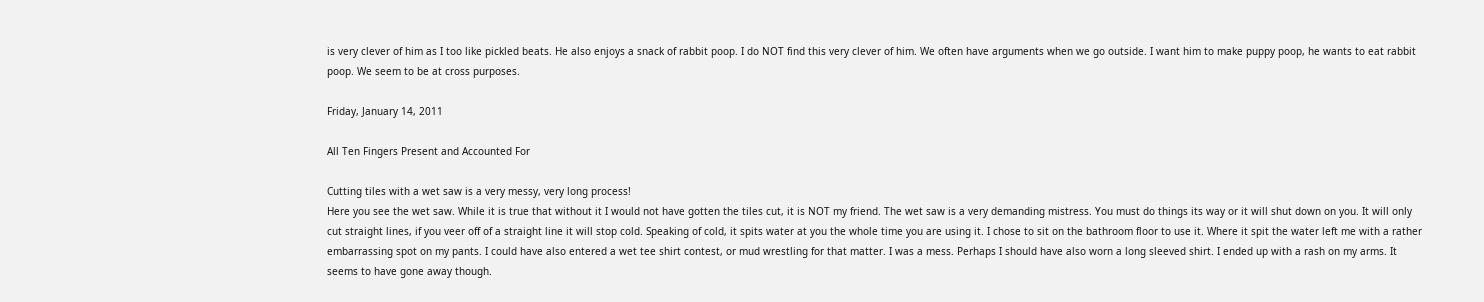is very clever of him as I too like pickled beats. He also enjoys a snack of rabbit poop. I do NOT find this very clever of him. We often have arguments when we go outside. I want him to make puppy poop, he wants to eat rabbit poop. We seem to be at cross purposes.

Friday, January 14, 2011

All Ten Fingers Present and Accounted For

Cutting tiles with a wet saw is a very messy, very long process!
Here you see the wet saw. While it is true that without it I would not have gotten the tiles cut, it is NOT my friend. The wet saw is a very demanding mistress. You must do things its way or it will shut down on you. It will only cut straight lines, if you veer off of a straight line it will stop cold. Speaking of cold, it spits water at you the whole time you are using it. I chose to sit on the bathroom floor to use it. Where it spit the water left me with a rather embarrassing spot on my pants. I could have also entered a wet tee shirt contest, or mud wrestling for that matter. I was a mess. Perhaps I should have also worn a long sleeved shirt. I ended up with a rash on my arms. It seems to have gone away though.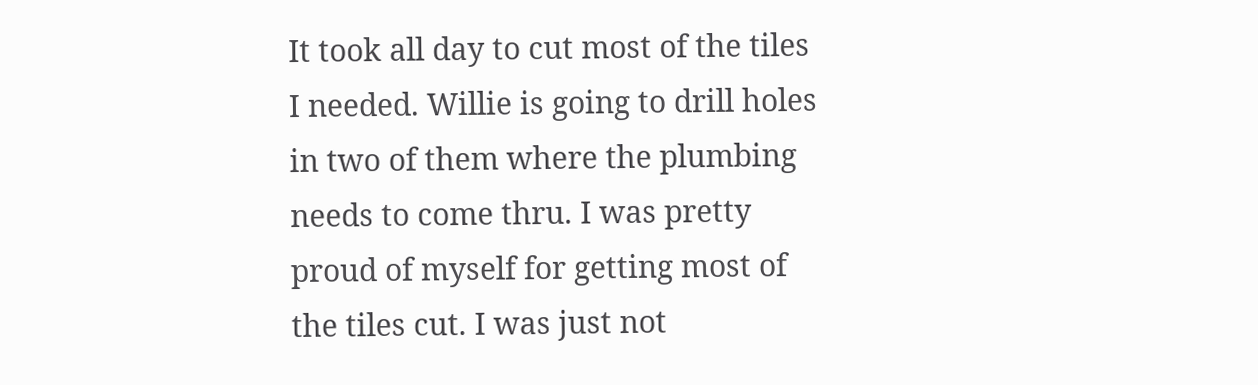It took all day to cut most of the tiles I needed. Willie is going to drill holes in two of them where the plumbing needs to come thru. I was pretty proud of myself for getting most of the tiles cut. I was just not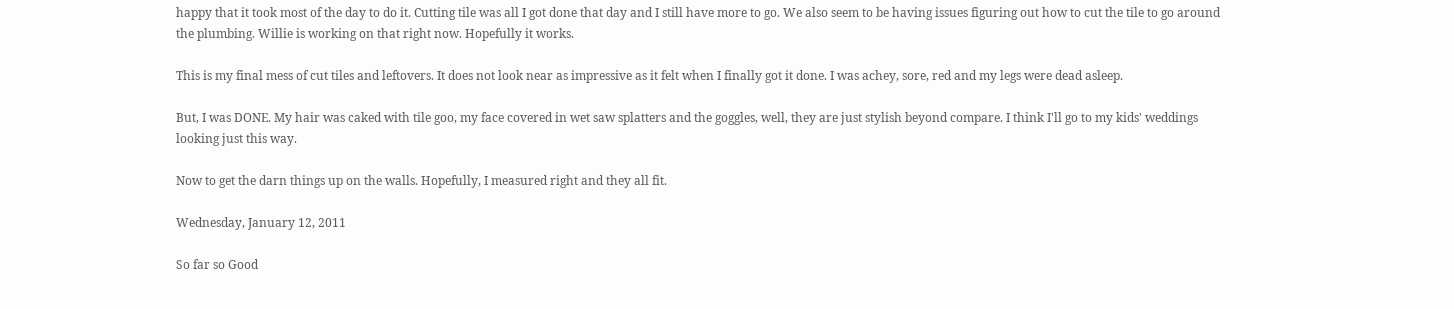happy that it took most of the day to do it. Cutting tile was all I got done that day and I still have more to go. We also seem to be having issues figuring out how to cut the tile to go around the plumbing. Willie is working on that right now. Hopefully it works.

This is my final mess of cut tiles and leftovers. It does not look near as impressive as it felt when I finally got it done. I was achey, sore, red and my legs were dead asleep.

But, I was DONE. My hair was caked with tile goo, my face covered in wet saw splatters and the goggles, well, they are just stylish beyond compare. I think I'll go to my kids' weddings looking just this way.

Now to get the darn things up on the walls. Hopefully, I measured right and they all fit.

Wednesday, January 12, 2011

So far so Good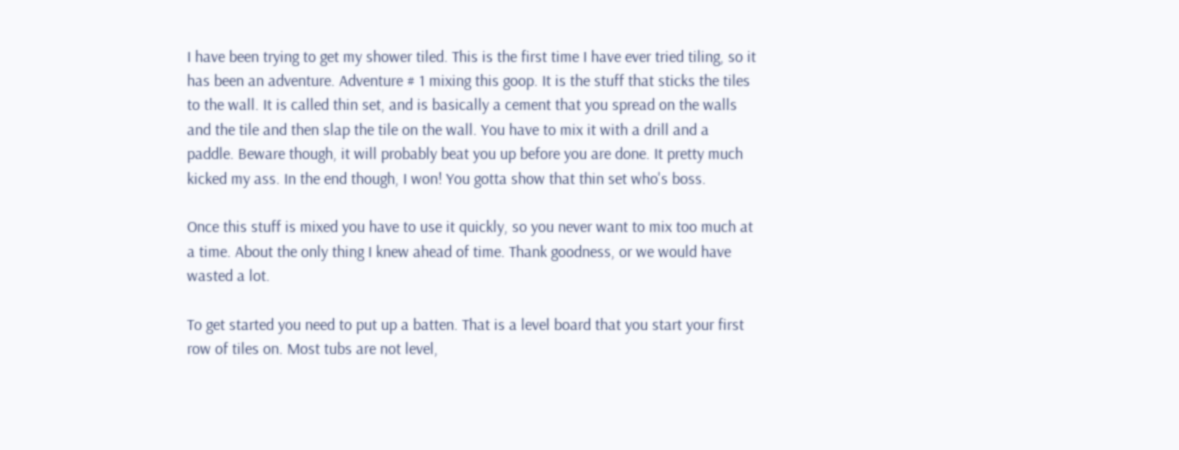I have been trying to get my shower tiled. This is the first time I have ever tried tiling, so it has been an adventure. Adventure # 1 mixing this goop. It is the stuff that sticks the tiles to the wall. It is called thin set, and is basically a cement that you spread on the walls and the tile and then slap the tile on the wall. You have to mix it with a drill and a paddle. Beware though, it will probably beat you up before you are done. It pretty much kicked my ass. In the end though, I won! You gotta show that thin set who's boss.

Once this stuff is mixed you have to use it quickly, so you never want to mix too much at a time. About the only thing I knew ahead of time. Thank goodness, or we would have wasted a lot.

To get started you need to put up a batten. That is a level board that you start your first row of tiles on. Most tubs are not level,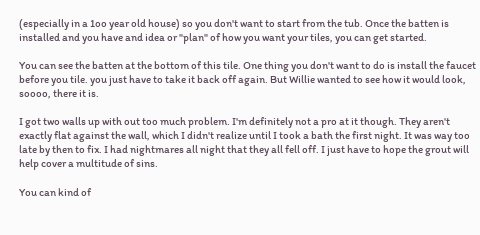(especially in a 1oo year old house) so you don't want to start from the tub. Once the batten is installed and you have and idea or "plan" of how you want your tiles, you can get started.

You can see the batten at the bottom of this tile. One thing you don't want to do is install the faucet before you tile. you just have to take it back off again. But Willie wanted to see how it would look, soooo, there it is.

I got two walls up with out too much problem. I'm definitely not a pro at it though. They aren't exactly flat against the wall, which I didn't realize until I took a bath the first night. It was way too late by then to fix. I had nightmares all night that they all fell off. I just have to hope the grout will help cover a multitude of sins.

You can kind of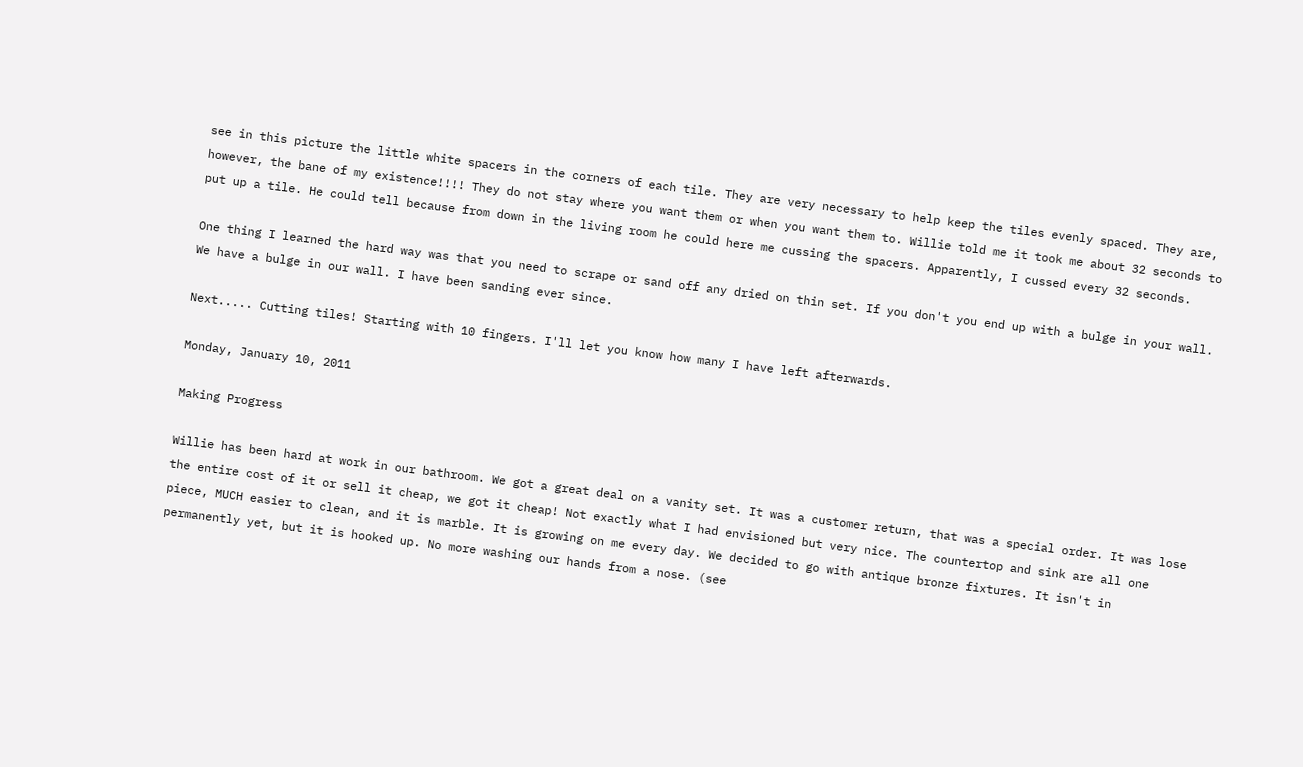see in this picture the little white spacers in the corners of each tile. They are very necessary to help keep the tiles evenly spaced. They are, however, the bane of my existence!!!! They do not stay where you want them or when you want them to. Willie told me it took me about 32 seconds to put up a tile. He could tell because from down in the living room he could here me cussing the spacers. Apparently, I cussed every 32 seconds.

One thing I learned the hard way was that you need to scrape or sand off any dried on thin set. If you don't you end up with a bulge in your wall. We have a bulge in our wall. I have been sanding ever since.

Next..... Cutting tiles! Starting with 10 fingers. I'll let you know how many I have left afterwards.

Monday, January 10, 2011

Making Progress

Willie has been hard at work in our bathroom. We got a great deal on a vanity set. It was a customer return, that was a special order. It was lose the entire cost of it or sell it cheap, we got it cheap! Not exactly what I had envisioned but very nice. The countertop and sink are all one piece, MUCH easier to clean, and it is marble. It is growing on me every day. We decided to go with antique bronze fixtures. It isn't in permanently yet, but it is hooked up. No more washing our hands from a nose. (see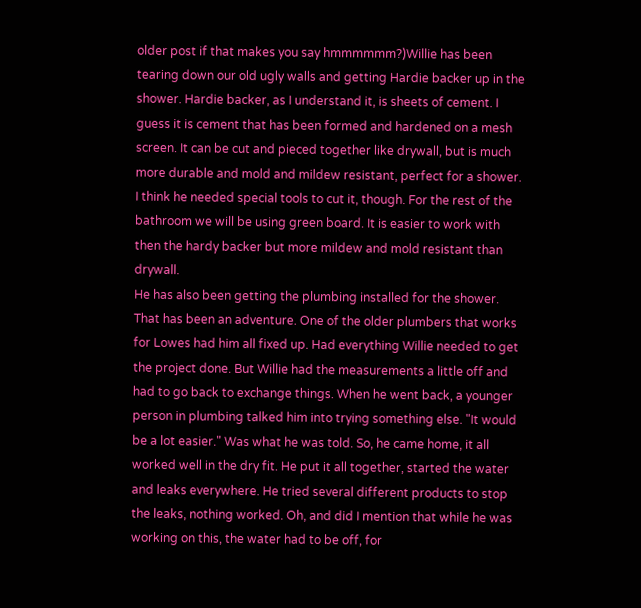older post if that makes you say hmmmmmm?)Willie has been tearing down our old ugly walls and getting Hardie backer up in the shower. Hardie backer, as I understand it, is sheets of cement. I guess it is cement that has been formed and hardened on a mesh screen. It can be cut and pieced together like drywall, but is much more durable and mold and mildew resistant, perfect for a shower. I think he needed special tools to cut it, though. For the rest of the bathroom we will be using green board. It is easier to work with then the hardy backer but more mildew and mold resistant than drywall.
He has also been getting the plumbing installed for the shower. That has been an adventure. One of the older plumbers that works for Lowes had him all fixed up. Had everything Willie needed to get the project done. But Willie had the measurements a little off and had to go back to exchange things. When he went back, a younger person in plumbing talked him into trying something else. "It would be a lot easier." Was what he was told. So, he came home, it all worked well in the dry fit. He put it all together, started the water and leaks everywhere. He tried several different products to stop the leaks, nothing worked. Oh, and did I mention that while he was working on this, the water had to be off, for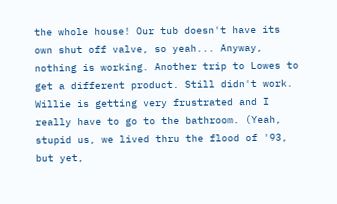the whole house! Our tub doesn't have its own shut off valve, so yeah... Anyway, nothing is working. Another trip to Lowes to get a different product. Still didn't work. Willie is getting very frustrated and I really have to go to the bathroom. (Yeah, stupid us, we lived thru the flood of '93, but yet,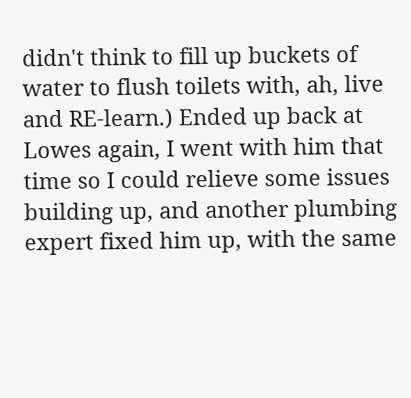didn't think to fill up buckets of water to flush toilets with, ah, live and RE-learn.) Ended up back at Lowes again, I went with him that time so I could relieve some issues building up, and another plumbing expert fixed him up, with the same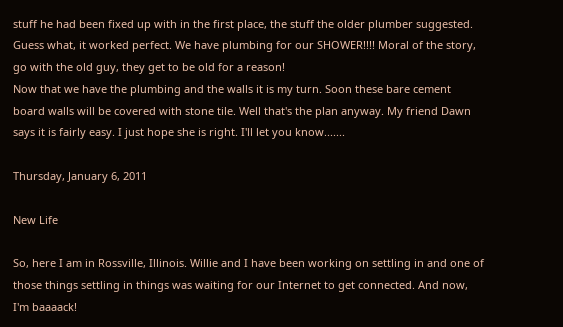stuff he had been fixed up with in the first place, the stuff the older plumber suggested. Guess what, it worked perfect. We have plumbing for our SHOWER!!!! Moral of the story, go with the old guy, they get to be old for a reason!
Now that we have the plumbing and the walls it is my turn. Soon these bare cement board walls will be covered with stone tile. Well that's the plan anyway. My friend Dawn says it is fairly easy. I just hope she is right. I'll let you know.......

Thursday, January 6, 2011

New Life

So, here I am in Rossville, Illinois. Willie and I have been working on settling in and one of those things settling in things was waiting for our Internet to get connected. And now, I'm baaaack!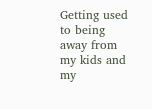Getting used to being away from my kids and my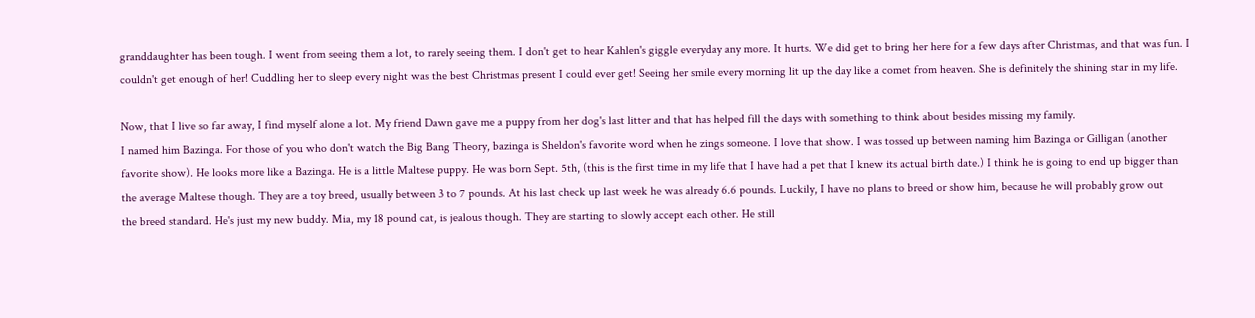granddaughter has been tough. I went from seeing them a lot, to rarely seeing them. I don't get to hear Kahlen's giggle everyday any more. It hurts. We did get to bring her here for a few days after Christmas, and that was fun. I couldn't get enough of her! Cuddling her to sleep every night was the best Christmas present I could ever get! Seeing her smile every morning lit up the day like a comet from heaven. She is definitely the shining star in my life.

Now, that I live so far away, I find myself alone a lot. My friend Dawn gave me a puppy from her dog's last litter and that has helped fill the days with something to think about besides missing my family.
I named him Bazinga. For those of you who don't watch the Big Bang Theory, bazinga is Sheldon's favorite word when he zings someone. I love that show. I was tossed up between naming him Bazinga or Gilligan (another favorite show). He looks more like a Bazinga. He is a little Maltese puppy. He was born Sept. 5th, (this is the first time in my life that I have had a pet that I knew its actual birth date.) I think he is going to end up bigger than the average Maltese though. They are a toy breed, usually between 3 to 7 pounds. At his last check up last week he was already 6.6 pounds. Luckily, I have no plans to breed or show him, because he will probably grow out
the breed standard. He's just my new buddy. Mia, my 18 pound cat, is jealous though. They are starting to slowly accept each other. He still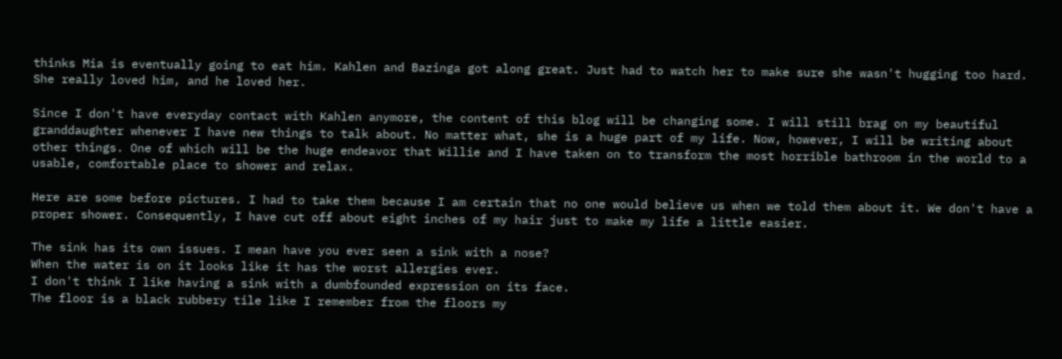thinks Mia is eventually going to eat him. Kahlen and Bazinga got along great. Just had to watch her to make sure she wasn't hugging too hard. She really loved him, and he loved her.

Since I don't have everyday contact with Kahlen anymore, the content of this blog will be changing some. I will still brag on my beautiful granddaughter whenever I have new things to talk about. No matter what, she is a huge part of my life. Now, however, I will be writing about other things. One of which will be the huge endeavor that Willie and I have taken on to transform the most horrible bathroom in the world to a usable, comfortable place to shower and relax.

Here are some before pictures. I had to take them because I am certain that no one would believe us when we told them about it. We don't have a proper shower. Consequently, I have cut off about eight inches of my hair just to make my life a little easier.

The sink has its own issues. I mean have you ever seen a sink with a nose?
When the water is on it looks like it has the worst allergies ever.
I don't think I like having a sink with a dumbfounded expression on its face.
The floor is a black rubbery tile like I remember from the floors my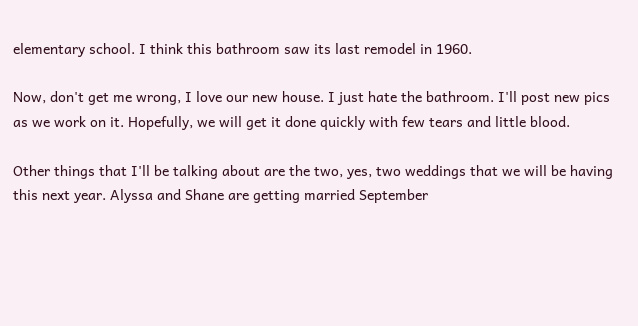elementary school. I think this bathroom saw its last remodel in 1960.

Now, don't get me wrong, I love our new house. I just hate the bathroom. I'll post new pics as we work on it. Hopefully, we will get it done quickly with few tears and little blood.

Other things that I'll be talking about are the two, yes, two weddings that we will be having this next year. Alyssa and Shane are getting married September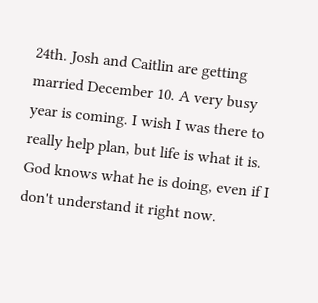24th. Josh and Caitlin are getting married December 10. A very busy year is coming. I wish I was there to really help plan, but life is what it is. God knows what he is doing, even if I don't understand it right now.